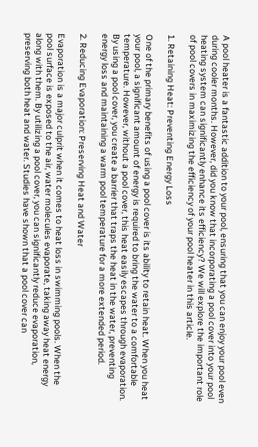A pool heater is a fantastic addition to your pool, ensuring that you can enjoy your pool even during cooler months. However, did you know that incorporating a pool cover into your pool heating system can significantly enhance its efficiency? We will explore the important role of pool covers in maximizing the efficiency of your pool heater in this article.

1. Retaining Heat: Preventing Energy Loss

One of the primary benefits of using a pool cover is its ability to retain heat. When you heat your pool, a significant amount of energy is required to bring the water to a comfortable temperature. However, without a pool cover, this heat easily escapes through evaporation. By using a pool cover, you create a barrier that traps the heat in the water, preventing energy loss and maintaining a warm pool temperature for a more extended period.

2. Reducing Evaporation: Preserving Heat and Water

Evaporation is a major culprit when it comes to heat loss in swimming pools. When the pool surface is exposed to the air, water molecules evaporate, taking away heat energy along with them. By utilizing a pool cover, you can significantly reduce evaporation, preserving both heat and water. Studies have shown that a pool cover can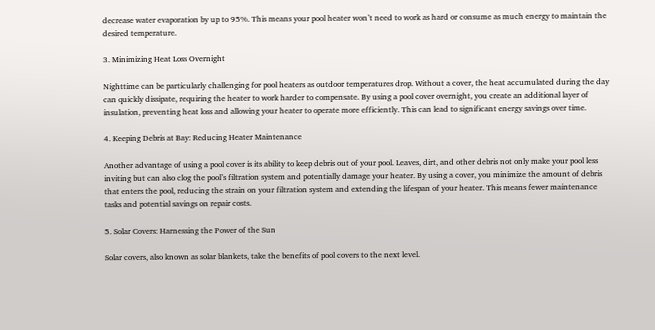decrease water evaporation by up to 95%. This means your pool heater won’t need to work as hard or consume as much energy to maintain the desired temperature.

3. Minimizing Heat Loss Overnight

Nighttime can be particularly challenging for pool heaters as outdoor temperatures drop. Without a cover, the heat accumulated during the day can quickly dissipate, requiring the heater to work harder to compensate. By using a pool cover overnight, you create an additional layer of insulation, preventing heat loss and allowing your heater to operate more efficiently. This can lead to significant energy savings over time.

4. Keeping Debris at Bay: Reducing Heater Maintenance

Another advantage of using a pool cover is its ability to keep debris out of your pool. Leaves, dirt, and other debris not only make your pool less inviting but can also clog the pool’s filtration system and potentially damage your heater. By using a cover, you minimize the amount of debris that enters the pool, reducing the strain on your filtration system and extending the lifespan of your heater. This means fewer maintenance tasks and potential savings on repair costs.

5. Solar Covers: Harnessing the Power of the Sun

Solar covers, also known as solar blankets, take the benefits of pool covers to the next level.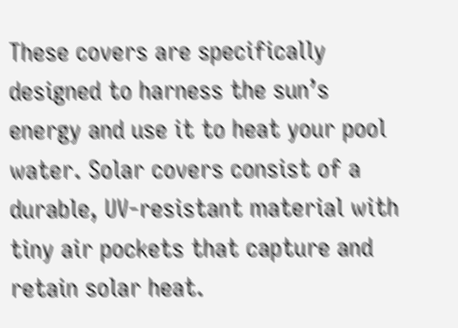These covers are specifically designed to harness the sun’s energy and use it to heat your pool water. Solar covers consist of a durable, UV-resistant material with tiny air pockets that capture and retain solar heat.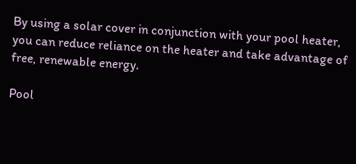By using a solar cover in conjunction with your pool heater, you can reduce reliance on the heater and take advantage of free, renewable energy.

Pool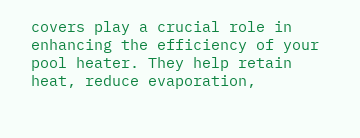covers play a crucial role in enhancing the efficiency of your pool heater. They help retain heat, reduce evaporation,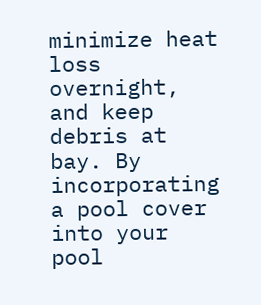minimize heat loss overnight, and keep debris at bay. By incorporating a pool cover into your pool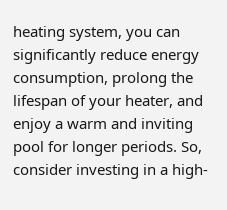heating system, you can significantly reduce energy consumption, prolong the lifespan of your heater, and enjoy a warm and inviting pool for longer periods. So, consider investing in a high-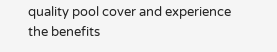quality pool cover and experience the benefits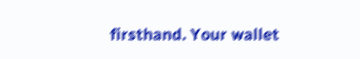firsthand. Your wallet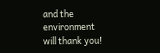and the environment will thank you!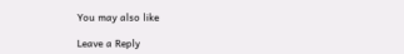You may also like

Leave a Reply